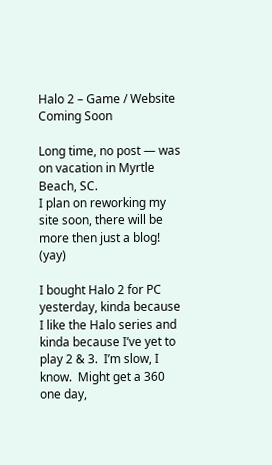Halo 2 – Game / Website Coming Soon

Long time, no post — was on vacation in Myrtle Beach, SC.
I plan on reworking my site soon, there will be more then just a blog! (yay)

I bought Halo 2 for PC yesterday, kinda because I like the Halo series and kinda because I’ve yet to play 2 & 3.  I’m slow, I know.  Might get a 360 one day,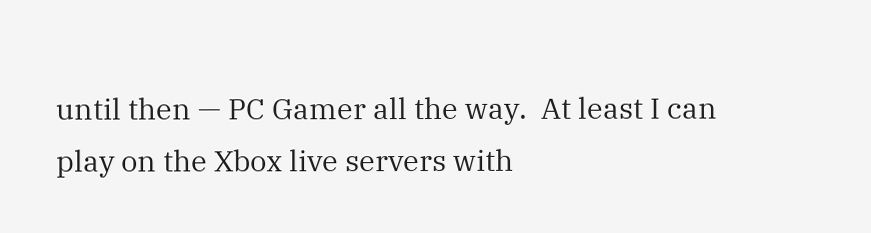until then — PC Gamer all the way.  At least I can play on the Xbox live servers with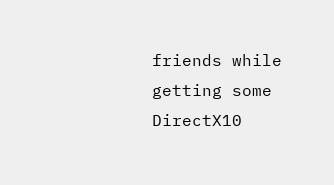friends while getting some DirectX10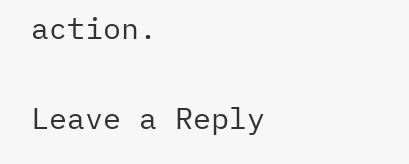action.

Leave a Reply